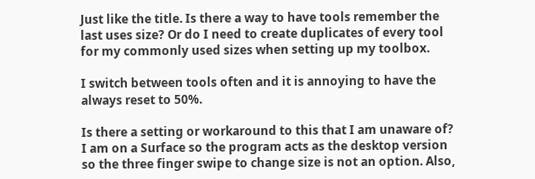Just like the title. Is there a way to have tools remember the last uses size? Or do I need to create duplicates of every tool for my commonly used sizes when setting up my toolbox.

I switch between tools often and it is annoying to have the always reset to 50%.

Is there a setting or workaround to this that I am unaware of? I am on a Surface so the program acts as the desktop version so the three finger swipe to change size is not an option. Also,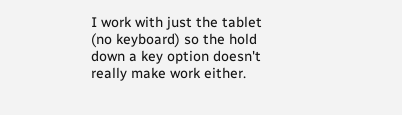I work with just the tablet (no keyboard) so the hold down a key option doesn't really make work either.